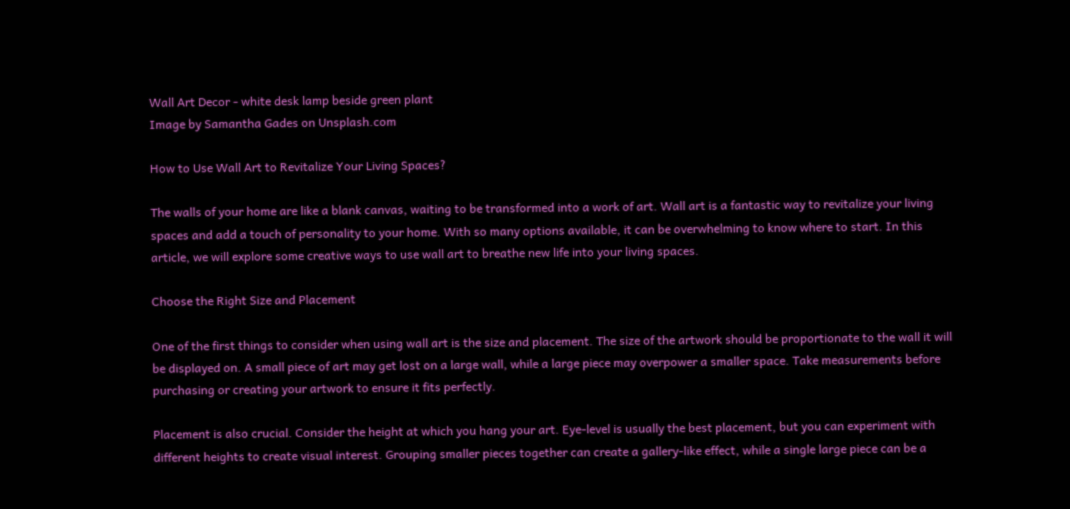Wall Art Decor - white desk lamp beside green plant
Image by Samantha Gades on Unsplash.com

How to Use Wall Art to Revitalize Your Living Spaces?

The walls of your home are like a blank canvas, waiting to be transformed into a work of art. Wall art is a fantastic way to revitalize your living spaces and add a touch of personality to your home. With so many options available, it can be overwhelming to know where to start. In this article, we will explore some creative ways to use wall art to breathe new life into your living spaces.

Choose the Right Size and Placement

One of the first things to consider when using wall art is the size and placement. The size of the artwork should be proportionate to the wall it will be displayed on. A small piece of art may get lost on a large wall, while a large piece may overpower a smaller space. Take measurements before purchasing or creating your artwork to ensure it fits perfectly.

Placement is also crucial. Consider the height at which you hang your art. Eye-level is usually the best placement, but you can experiment with different heights to create visual interest. Grouping smaller pieces together can create a gallery-like effect, while a single large piece can be a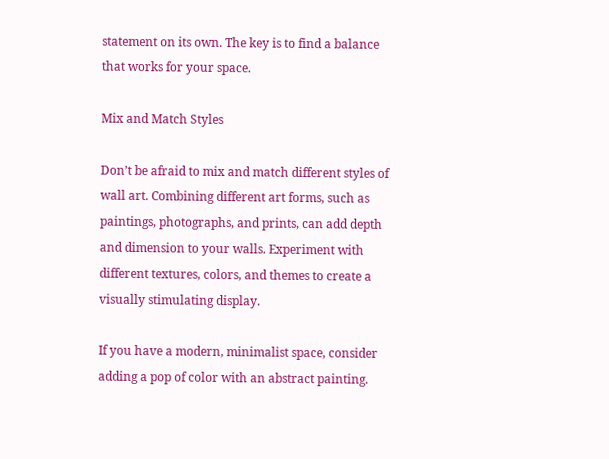statement on its own. The key is to find a balance that works for your space.

Mix and Match Styles

Don’t be afraid to mix and match different styles of wall art. Combining different art forms, such as paintings, photographs, and prints, can add depth and dimension to your walls. Experiment with different textures, colors, and themes to create a visually stimulating display.

If you have a modern, minimalist space, consider adding a pop of color with an abstract painting.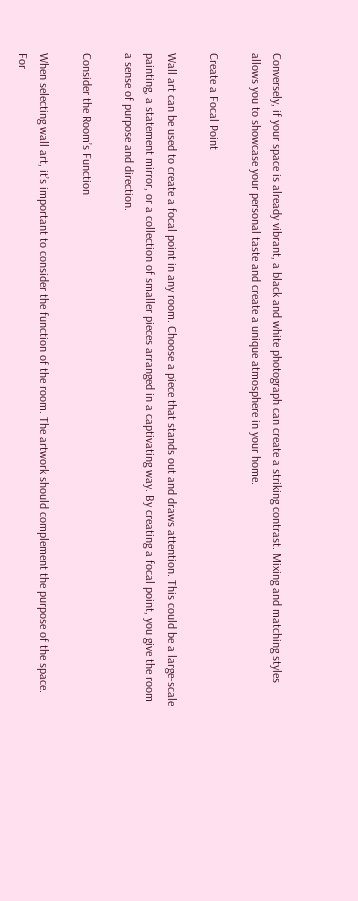Conversely, if your space is already vibrant, a black and white photograph can create a striking contrast. Mixing and matching styles allows you to showcase your personal taste and create a unique atmosphere in your home.

Create a Focal Point

Wall art can be used to create a focal point in any room. Choose a piece that stands out and draws attention. This could be a large-scale painting, a statement mirror, or a collection of smaller pieces arranged in a captivating way. By creating a focal point, you give the room a sense of purpose and direction.

Consider the Room’s Function

When selecting wall art, it’s important to consider the function of the room. The artwork should complement the purpose of the space. For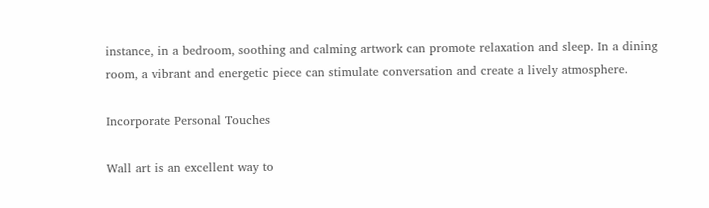instance, in a bedroom, soothing and calming artwork can promote relaxation and sleep. In a dining room, a vibrant and energetic piece can stimulate conversation and create a lively atmosphere.

Incorporate Personal Touches

Wall art is an excellent way to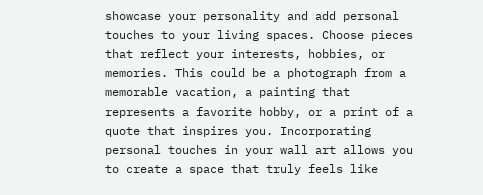showcase your personality and add personal touches to your living spaces. Choose pieces that reflect your interests, hobbies, or memories. This could be a photograph from a memorable vacation, a painting that represents a favorite hobby, or a print of a quote that inspires you. Incorporating personal touches in your wall art allows you to create a space that truly feels like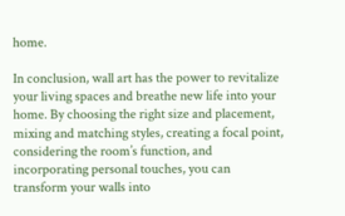home.

In conclusion, wall art has the power to revitalize your living spaces and breathe new life into your home. By choosing the right size and placement, mixing and matching styles, creating a focal point, considering the room’s function, and incorporating personal touches, you can transform your walls into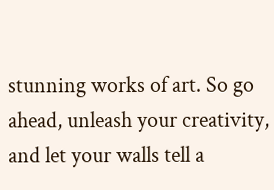stunning works of art. So go ahead, unleash your creativity, and let your walls tell a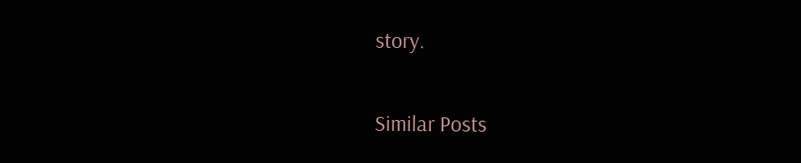story.

Similar Posts